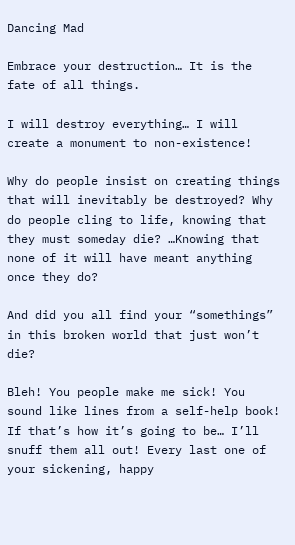Dancing Mad

Embrace your destruction… It is the fate of all things.

I will destroy everything… I will create a monument to non-existence!

Why do people insist on creating things that will inevitably be destroyed? Why do people cling to life, knowing that they must someday die? …Knowing that none of it will have meant anything once they do?

And did you all find your “somethings” in this broken world that just won’t die?

Bleh! You people make me sick! You sound like lines from a self-help book! If that’s how it’s going to be… I’ll snuff them all out! Every last one of your sickening, happy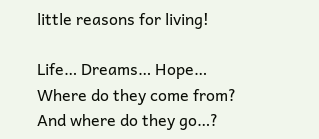little reasons for living!

Life… Dreams… Hope… Where do they come from? And where do they go…?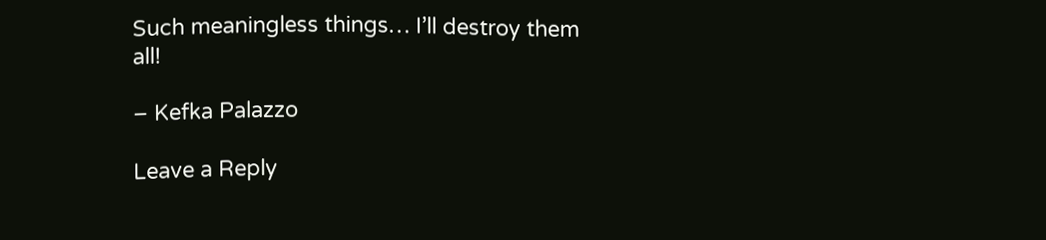Such meaningless things… I’ll destroy them all!

– Kefka Palazzo

Leave a Reply